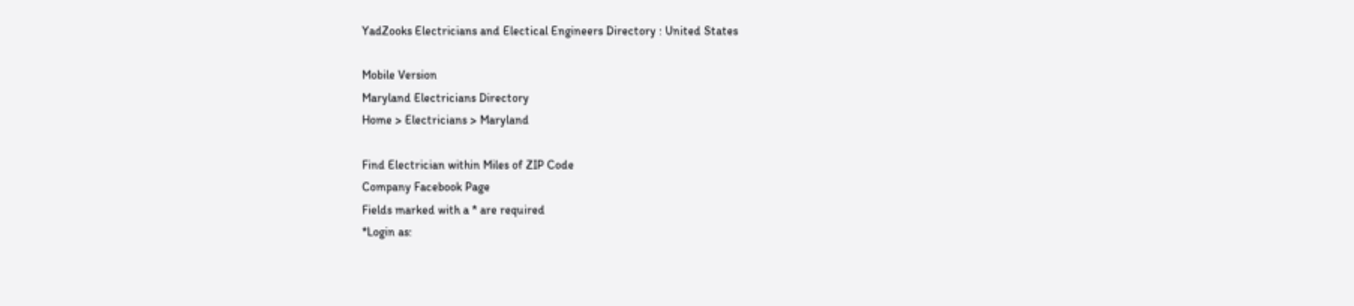YadZooks Electricians and Electical Engineers Directory : United States

Mobile Version
Maryland Electricians Directory
Home > Electricians > Maryland

Find Electrician within Miles of ZIP Code
Company Facebook Page
Fields marked with a * are required
*Login as: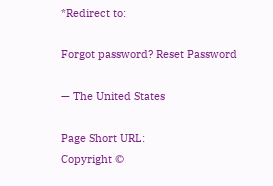*Redirect to:

Forgot password? Reset Password

— The United States

Page Short URL:
Copyright ©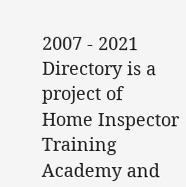2007 - 2021
Directory is a project of
Home Inspector Training Academy and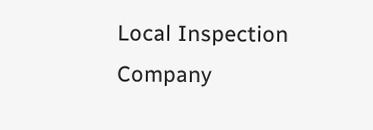Local Inspection Company